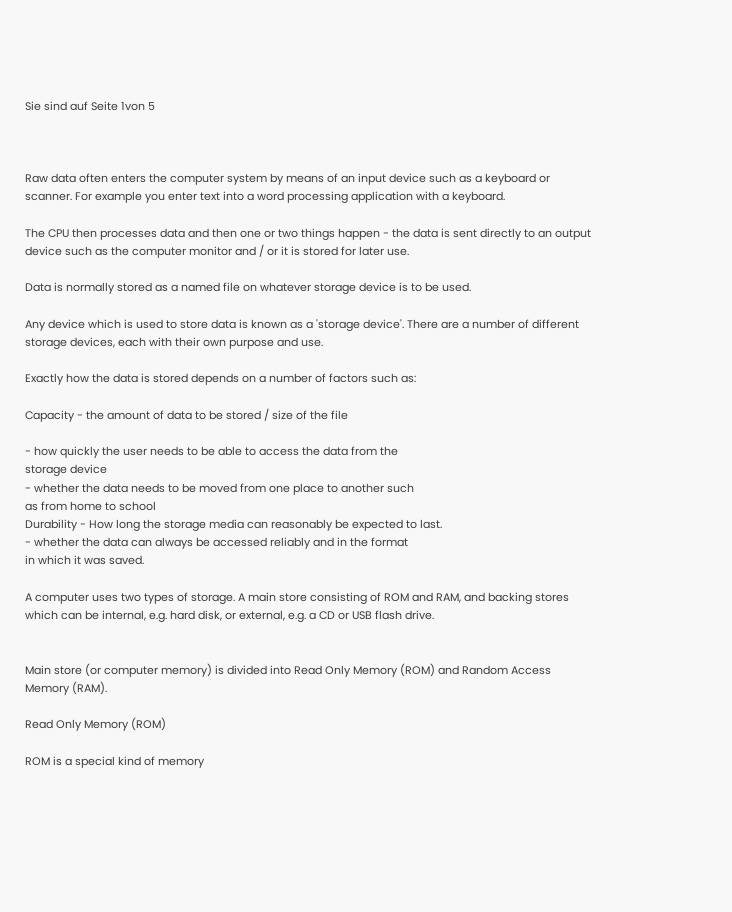Sie sind auf Seite 1von 5



Raw data often enters the computer system by means of an input device such as a keyboard or
scanner. For example you enter text into a word processing application with a keyboard.

The CPU then processes data and then one or two things happen - the data is sent directly to an output
device such as the computer monitor and / or it is stored for later use.

Data is normally stored as a named file on whatever storage device is to be used.

Any device which is used to store data is known as a 'storage device'. There are a number of different
storage devices, each with their own purpose and use.

Exactly how the data is stored depends on a number of factors such as:

Capacity - the amount of data to be stored / size of the file

- how quickly the user needs to be able to access the data from the
storage device
- whether the data needs to be moved from one place to another such
as from home to school
Durability - How long the storage media can reasonably be expected to last.
- whether the data can always be accessed reliably and in the format
in which it was saved.

A computer uses two types of storage. A main store consisting of ROM and RAM, and backing stores
which can be internal, e.g. hard disk, or external, e.g. a CD or USB flash drive.


Main store (or computer memory) is divided into Read Only Memory (ROM) and Random Access
Memory (RAM).

Read Only Memory (ROM)

ROM is a special kind of memory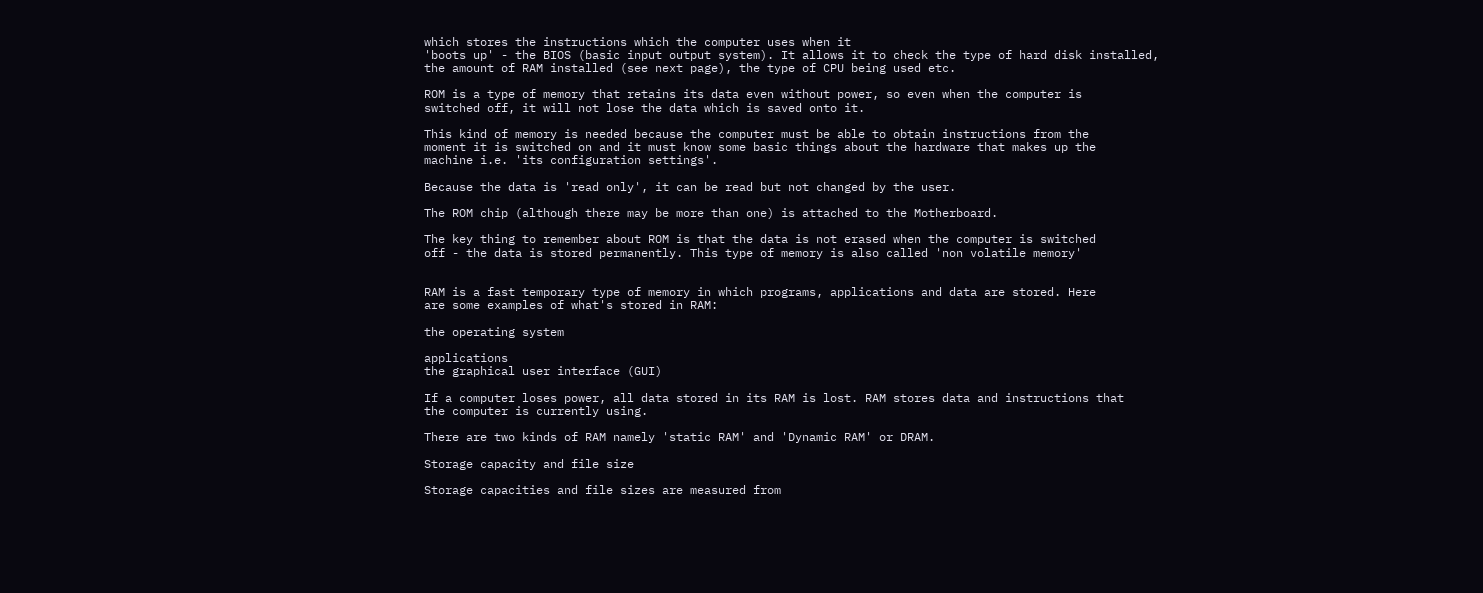which stores the instructions which the computer uses when it
'boots up' - the BIOS (basic input output system). It allows it to check the type of hard disk installed,
the amount of RAM installed (see next page), the type of CPU being used etc.

ROM is a type of memory that retains its data even without power, so even when the computer is
switched off, it will not lose the data which is saved onto it.

This kind of memory is needed because the computer must be able to obtain instructions from the
moment it is switched on and it must know some basic things about the hardware that makes up the
machine i.e. 'its configuration settings'.

Because the data is 'read only', it can be read but not changed by the user.

The ROM chip (although there may be more than one) is attached to the Motherboard.

The key thing to remember about ROM is that the data is not erased when the computer is switched
off - the data is stored permanently. This type of memory is also called 'non volatile memory'


RAM is a fast temporary type of memory in which programs, applications and data are stored. Here
are some examples of what's stored in RAM:

the operating system

applications
the graphical user interface (GUI)

If a computer loses power, all data stored in its RAM is lost. RAM stores data and instructions that
the computer is currently using.

There are two kinds of RAM namely 'static RAM' and 'Dynamic RAM' or DRAM.

Storage capacity and file size

Storage capacities and file sizes are measured from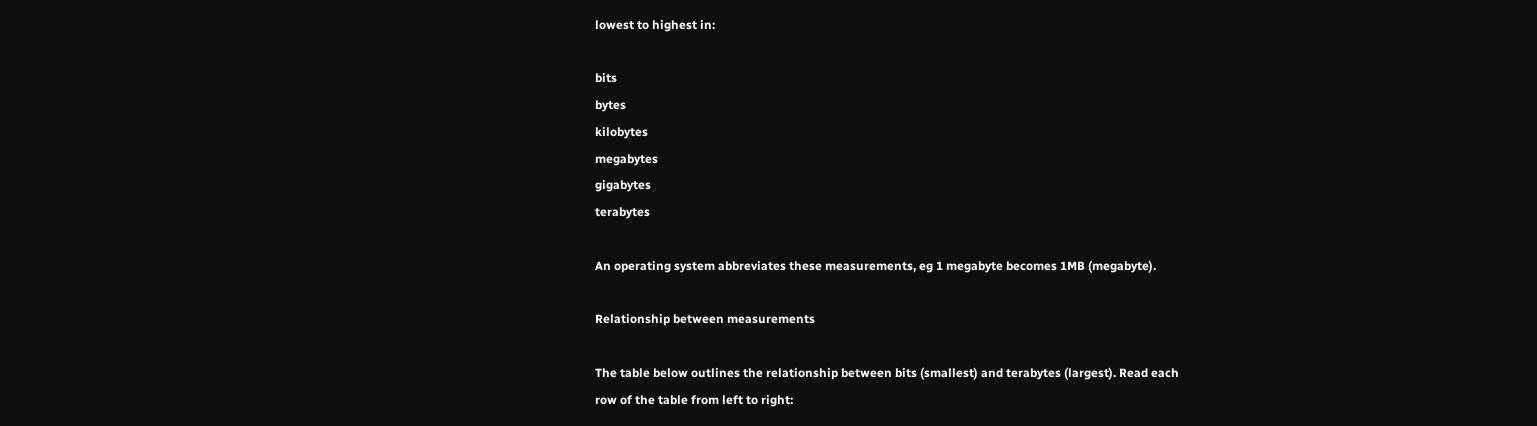lowest to highest in:

bits
bytes
kilobytes
megabytes
gigabytes
terabytes

An operating system abbreviates these measurements, eg 1 megabyte becomes 1MB (megabyte).

Relationship between measurements

The table below outlines the relationship between bits (smallest) and terabytes (largest). Read each
row of the table from left to right: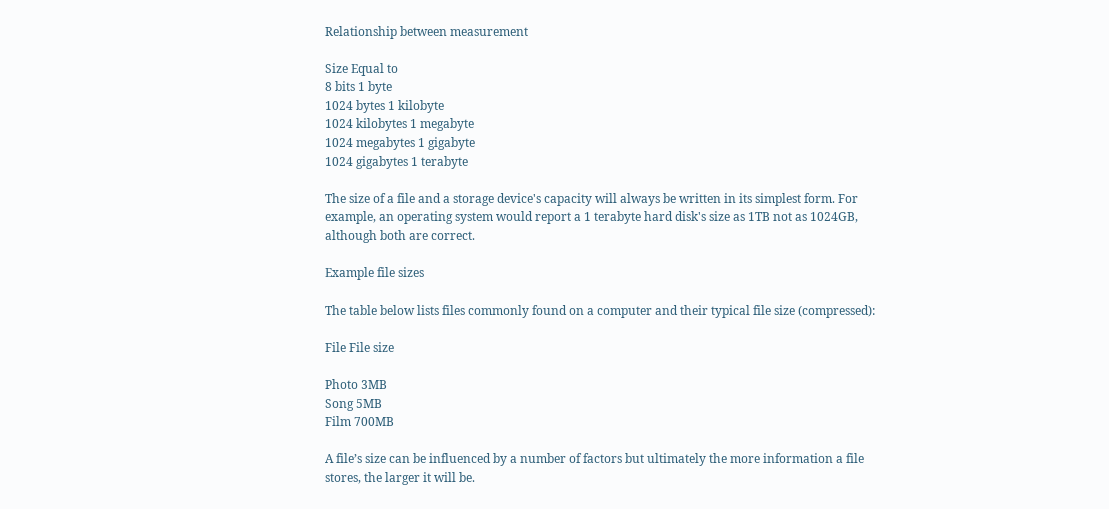Relationship between measurement

Size Equal to
8 bits 1 byte
1024 bytes 1 kilobyte
1024 kilobytes 1 megabyte
1024 megabytes 1 gigabyte
1024 gigabytes 1 terabyte

The size of a file and a storage device's capacity will always be written in its simplest form. For
example, an operating system would report a 1 terabyte hard disk's size as 1TB not as 1024GB,
although both are correct.

Example file sizes

The table below lists files commonly found on a computer and their typical file size (compressed):

File File size

Photo 3MB
Song 5MB
Film 700MB

A file’s size can be influenced by a number of factors but ultimately the more information a file
stores, the larger it will be.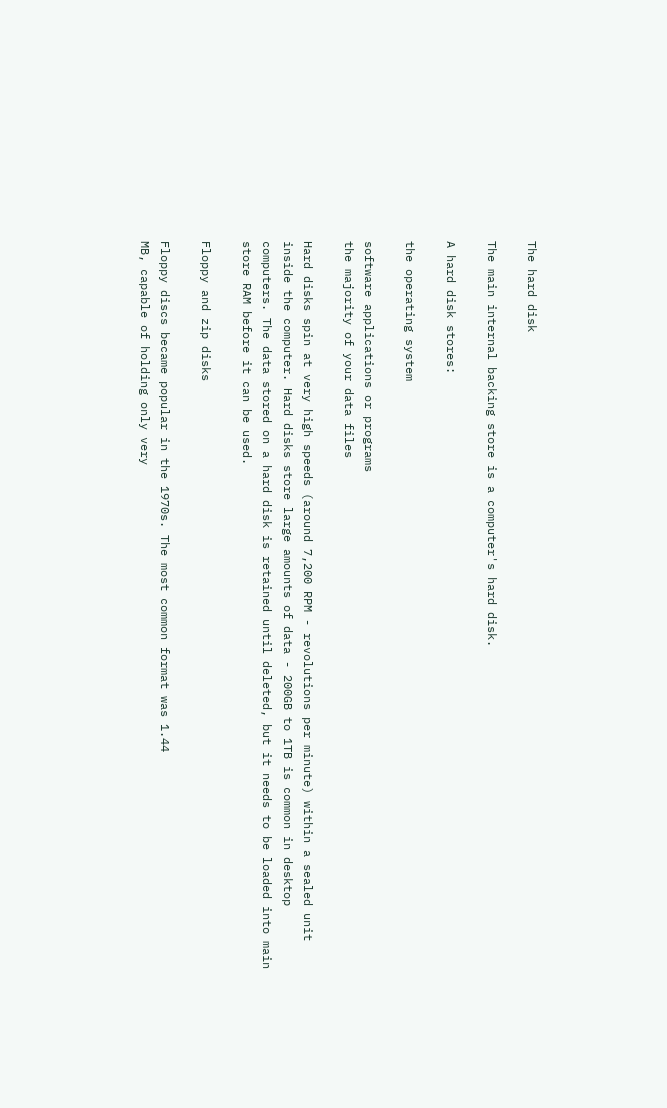The hard disk

The main internal backing store is a computer's hard disk.

A hard disk stores:

the operating system

software applications or programs
the majority of your data files

Hard disks spin at very high speeds (around 7,200 RPM - revolutions per minute) within a sealed unit
inside the computer. Hard disks store large amounts of data - 200GB to 1TB is common in desktop
computers. The data stored on a hard disk is retained until deleted, but it needs to be loaded into main
store RAM before it can be used.

Floppy and zip disks

Floppy discs became popular in the 1970s. The most common format was 1.44
MB, capable of holding only very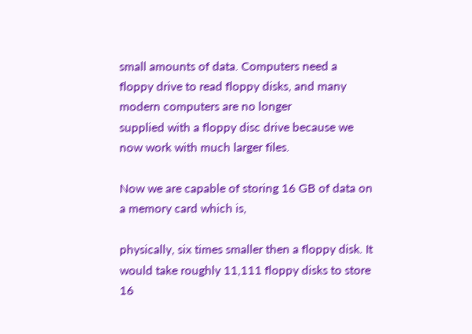small amounts of data. Computers need a
floppy drive to read floppy disks, and many modern computers are no longer
supplied with a floppy disc drive because we now work with much larger files.

Now we are capable of storing 16 GB of data on a memory card which is,

physically, six times smaller then a floppy disk. It would take roughly 11,111 floppy disks to store 16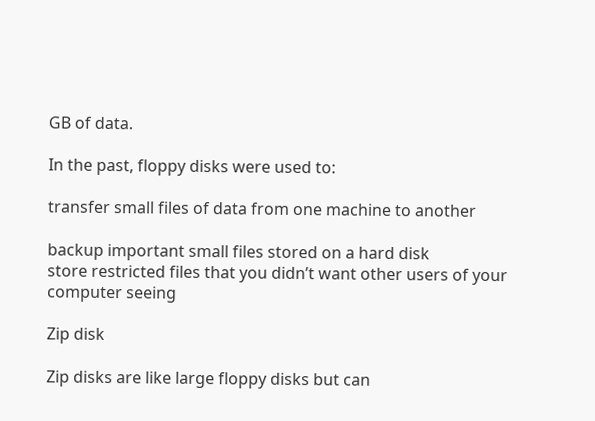GB of data.

In the past, floppy disks were used to:

transfer small files of data from one machine to another

backup important small files stored on a hard disk
store restricted files that you didn’t want other users of your computer seeing

Zip disk

Zip disks are like large floppy disks but can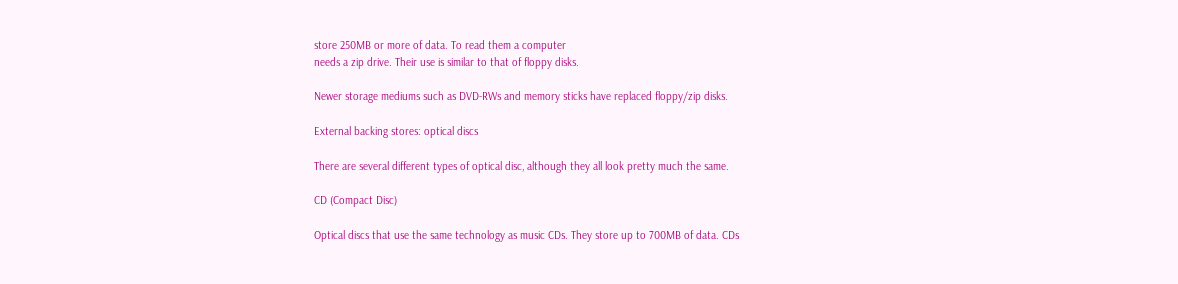store 250MB or more of data. To read them a computer
needs a zip drive. Their use is similar to that of floppy disks.

Newer storage mediums such as DVD-RWs and memory sticks have replaced floppy/zip disks.

External backing stores: optical discs

There are several different types of optical disc, although they all look pretty much the same.

CD (Compact Disc)

Optical discs that use the same technology as music CDs. They store up to 700MB of data. CDs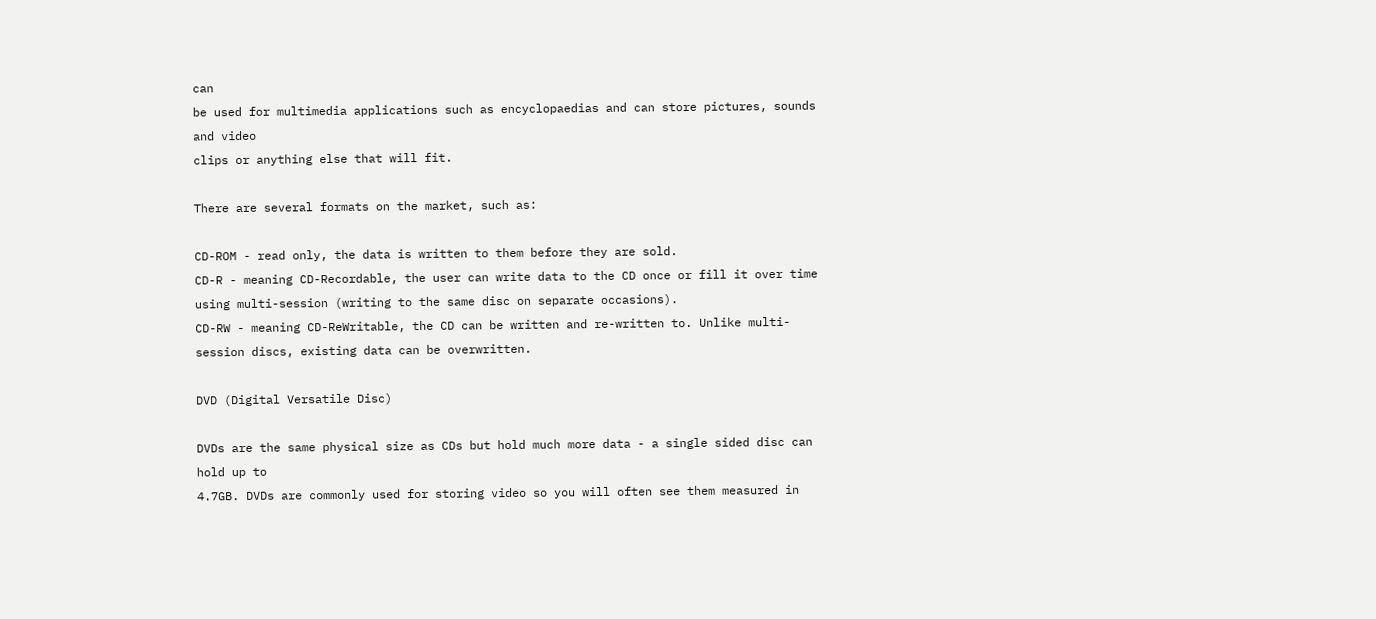can
be used for multimedia applications such as encyclopaedias and can store pictures, sounds and video
clips or anything else that will fit.

There are several formats on the market, such as:

CD-ROM - read only, the data is written to them before they are sold.
CD-R - meaning CD-Recordable, the user can write data to the CD once or fill it over time
using multi-session (writing to the same disc on separate occasions).
CD-RW - meaning CD-ReWritable, the CD can be written and re-written to. Unlike multi-
session discs, existing data can be overwritten.

DVD (Digital Versatile Disc)

DVDs are the same physical size as CDs but hold much more data - a single sided disc can hold up to
4.7GB. DVDs are commonly used for storing video so you will often see them measured in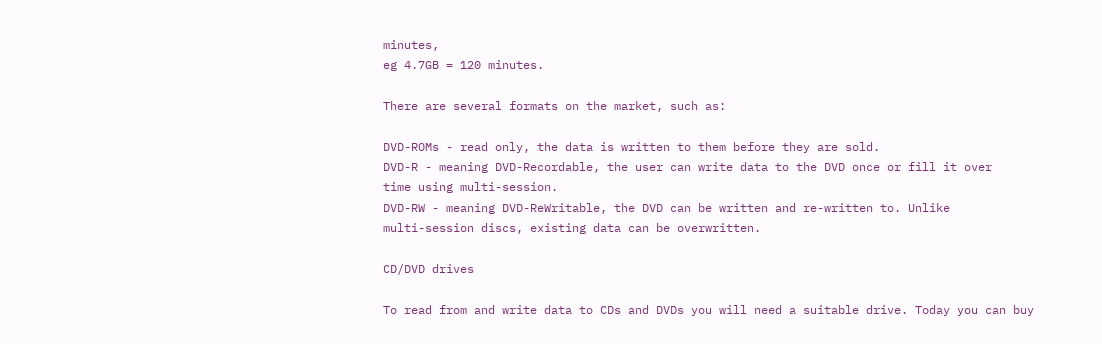minutes,
eg 4.7GB = 120 minutes.

There are several formats on the market, such as:

DVD-ROMs - read only, the data is written to them before they are sold.
DVD-R - meaning DVD-Recordable, the user can write data to the DVD once or fill it over
time using multi-session.
DVD-RW - meaning DVD-ReWritable, the DVD can be written and re-written to. Unlike
multi-session discs, existing data can be overwritten.

CD/DVD drives

To read from and write data to CDs and DVDs you will need a suitable drive. Today you can buy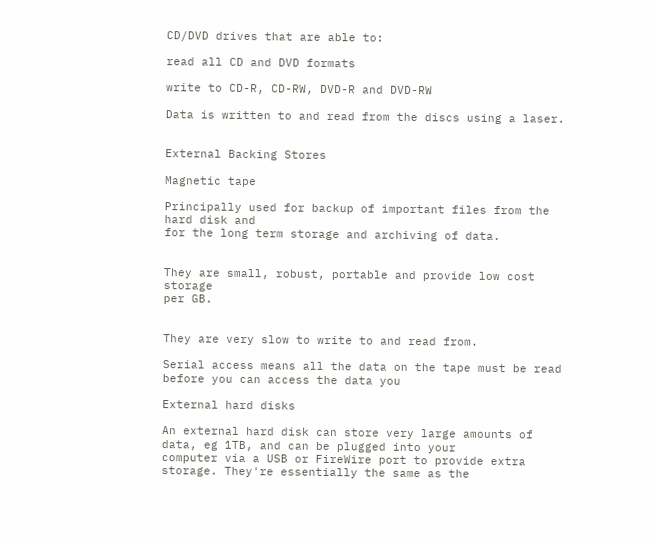CD/DVD drives that are able to:

read all CD and DVD formats

write to CD-R, CD-RW, DVD-R and DVD-RW

Data is written to and read from the discs using a laser.


External Backing Stores

Magnetic tape

Principally used for backup of important files from the hard disk and
for the long term storage and archiving of data.


They are small, robust, portable and provide low cost storage
per GB.


They are very slow to write to and read from.

Serial access means all the data on the tape must be read before you can access the data you

External hard disks

An external hard disk can store very large amounts of data, eg 1TB, and can be plugged into your
computer via a USB or FireWire port to provide extra storage. They're essentially the same as the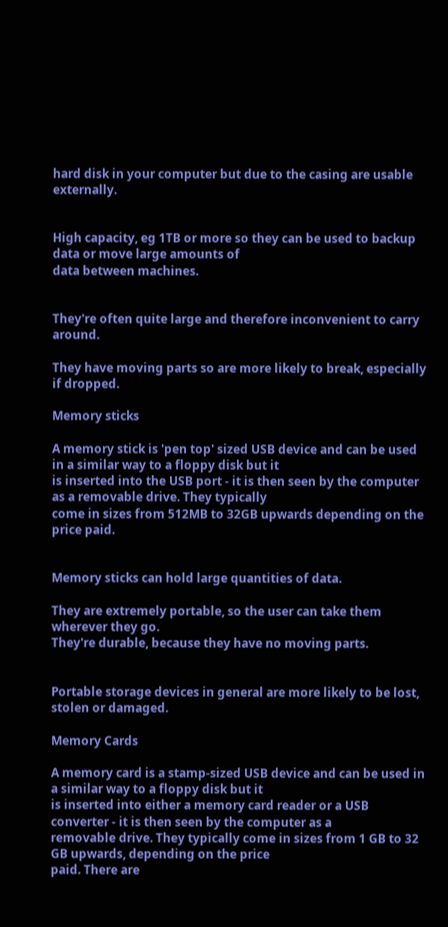hard disk in your computer but due to the casing are usable externally.


High capacity, eg 1TB or more so they can be used to backup data or move large amounts of
data between machines.


They're often quite large and therefore inconvenient to carry around.

They have moving parts so are more likely to break, especially if dropped.

Memory sticks

A memory stick is 'pen top' sized USB device and can be used in a similar way to a floppy disk but it
is inserted into the USB port - it is then seen by the computer as a removable drive. They typically
come in sizes from 512MB to 32GB upwards depending on the price paid.


Memory sticks can hold large quantities of data.

They are extremely portable, so the user can take them wherever they go.
They're durable, because they have no moving parts.


Portable storage devices in general are more likely to be lost, stolen or damaged.

Memory Cards

A memory card is a stamp-sized USB device and can be used in a similar way to a floppy disk but it
is inserted into either a memory card reader or a USB converter - it is then seen by the computer as a
removable drive. They typically come in sizes from 1 GB to 32 GB upwards, depending on the price
paid. There are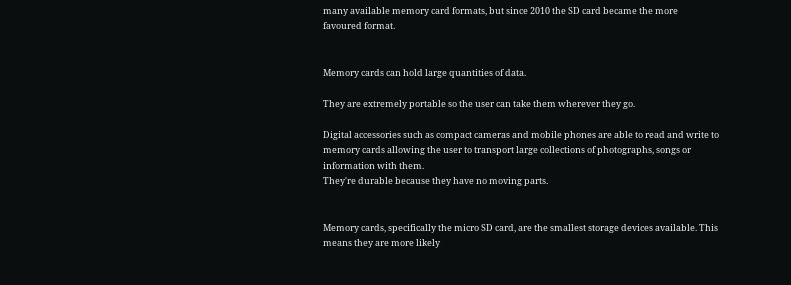many available memory card formats, but since 2010 the SD card became the more
favoured format.


Memory cards can hold large quantities of data.

They are extremely portable so the user can take them wherever they go.

Digital accessories such as compact cameras and mobile phones are able to read and write to
memory cards allowing the user to transport large collections of photographs, songs or
information with them.
They're durable because they have no moving parts.


Memory cards, specifically the micro SD card, are the smallest storage devices available. This
means they are more likely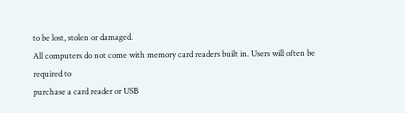to be lost, stolen or damaged.
All computers do not come with memory card readers built in. Users will often be required to
purchase a card reader or USB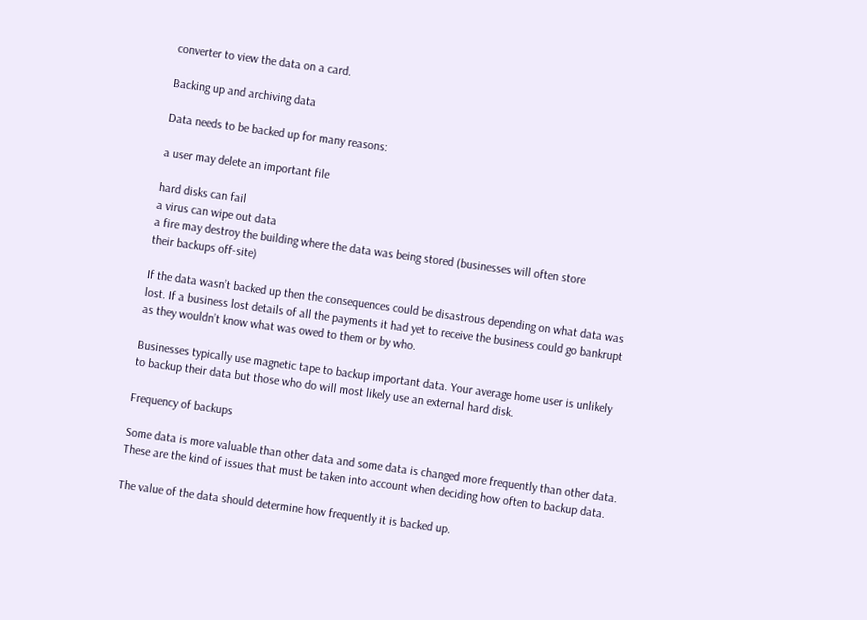converter to view the data on a card.

Backing up and archiving data

Data needs to be backed up for many reasons:

a user may delete an important file

hard disks can fail
a virus can wipe out data
a fire may destroy the building where the data was being stored (businesses will often store
their backups off-site)

If the data wasn’t backed up then the consequences could be disastrous depending on what data was
lost. If a business lost details of all the payments it had yet to receive the business could go bankrupt
as they wouldn’t know what was owed to them or by who.

Businesses typically use magnetic tape to backup important data. Your average home user is unlikely
to backup their data but those who do will most likely use an external hard disk.

Frequency of backups

Some data is more valuable than other data and some data is changed more frequently than other data.
These are the kind of issues that must be taken into account when deciding how often to backup data.

The value of the data should determine how frequently it is backed up.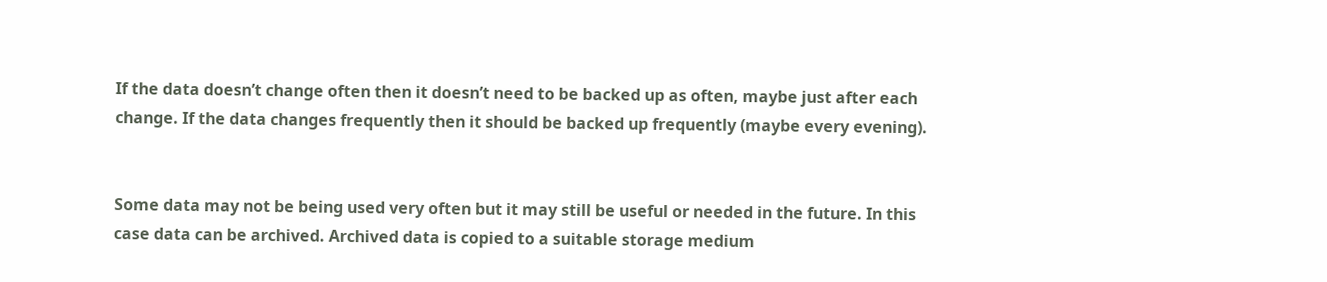If the data doesn’t change often then it doesn’t need to be backed up as often, maybe just after each
change. If the data changes frequently then it should be backed up frequently (maybe every evening).


Some data may not be being used very often but it may still be useful or needed in the future. In this
case data can be archived. Archived data is copied to a suitable storage medium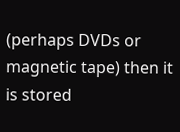(perhaps DVDs or
magnetic tape) then it is stored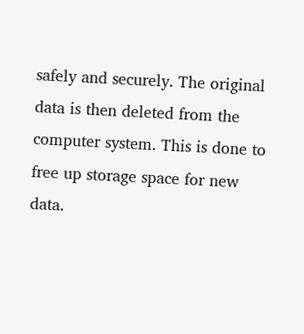safely and securely. The original data is then deleted from the
computer system. This is done to free up storage space for new data.